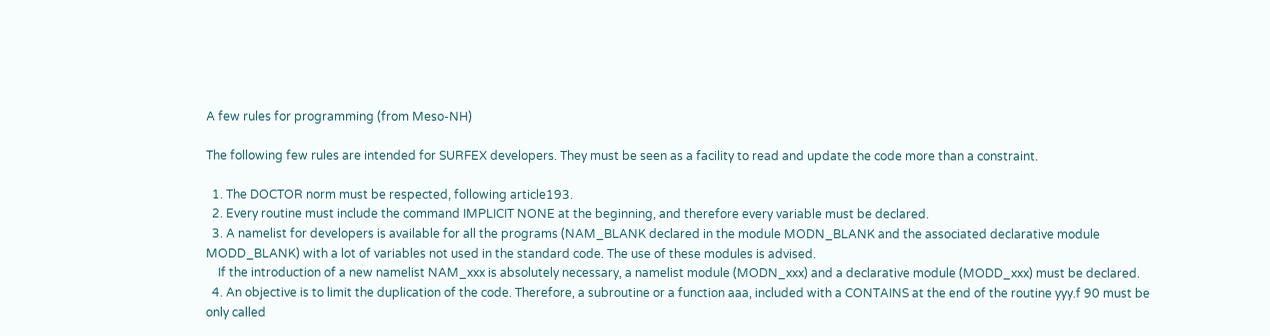A few rules for programming (from Meso-NH)

The following few rules are intended for SURFEX developers. They must be seen as a facility to read and update the code more than a constraint.

  1. The DOCTOR norm must be respected, following article193.
  2. Every routine must include the command IMPLICIT NONE at the beginning, and therefore every variable must be declared.
  3. A namelist for developers is available for all the programs (NAM_BLANK declared in the module MODN_BLANK and the associated declarative module MODD_BLANK) with a lot of variables not used in the standard code. The use of these modules is advised.
    If the introduction of a new namelist NAM_xxx is absolutely necessary, a namelist module (MODN_xxx) and a declarative module (MODD_xxx) must be declared.
  4. An objective is to limit the duplication of the code. Therefore, a subroutine or a function aaa, included with a CONTAINS at the end of the routine yyy.f 90 must be only called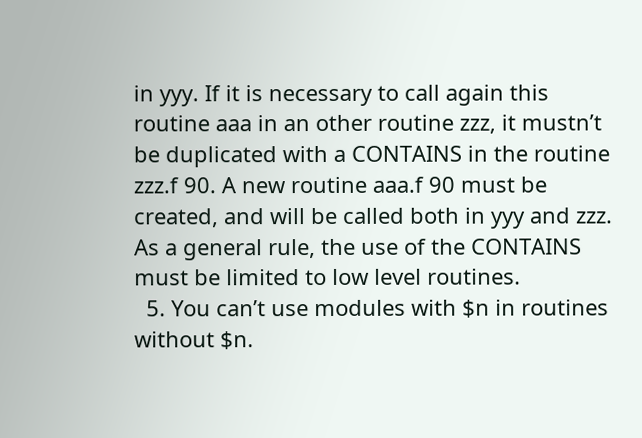in yyy. If it is necessary to call again this routine aaa in an other routine zzz, it mustn’t be duplicated with a CONTAINS in the routine zzz.f 90. A new routine aaa.f 90 must be created, and will be called both in yyy and zzz. As a general rule, the use of the CONTAINS must be limited to low level routines.
  5. You can’t use modules with $n in routines without $n.